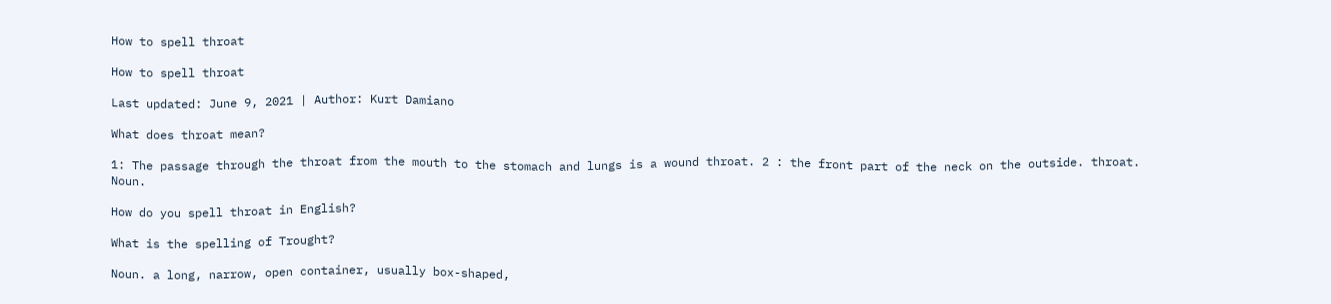How to spell throat

How to spell throat

Last updated: June 9, 2021 | Author: Kurt Damiano

What does throat mean?

1: The passage through the throat from the mouth to the stomach and lungs is a wound throat. 2 : the front part of the neck on the outside. throat. Noun.

How do you spell throat in English?

What is the spelling of Trought?

Noun. a long, narrow, open container, usually box-shaped,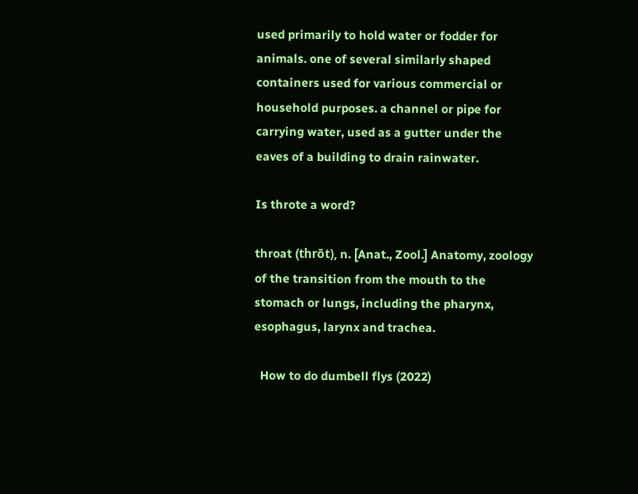used primarily to hold water or fodder for animals. one of several similarly shaped containers used for various commercial or household purposes. a channel or pipe for carrying water, used as a gutter under the eaves of a building to drain rainwater.

Is throte a word?

throat (thrōt), n. [Anat., Zool.] Anatomy, zoology of the transition from the mouth to the stomach or lungs, including the pharynx, esophagus, larynx and trachea.

  How to do dumbell flys (2022)